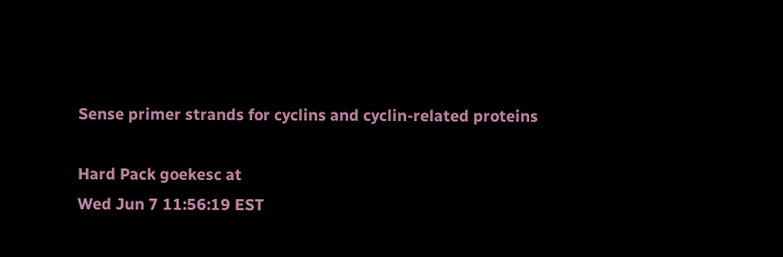Sense primer strands for cyclins and cyclin-related proteins

Hard Pack goekesc at
Wed Jun 7 11:56:19 EST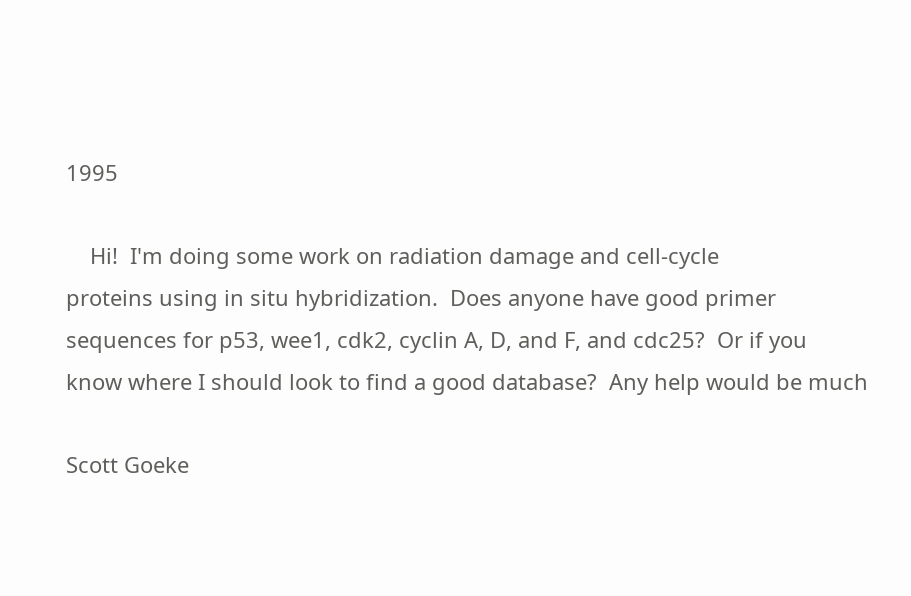1995

    Hi!  I'm doing some work on radiation damage and cell-cycle
proteins using in situ hybridization.  Does anyone have good primer
sequences for p53, wee1, cdk2, cyclin A, D, and F, and cdc25?  Or if you
know where I should look to find a good database?  Any help would be much

Scott Goeke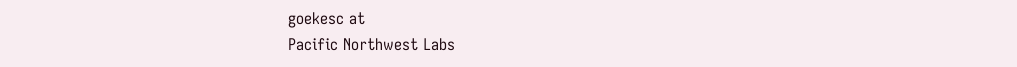goekesc at
Pacific Northwest Labs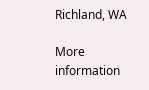Richland, WA

More information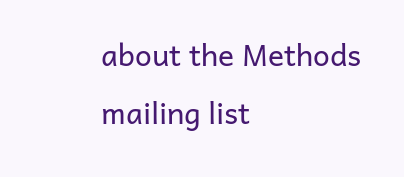about the Methods mailing list